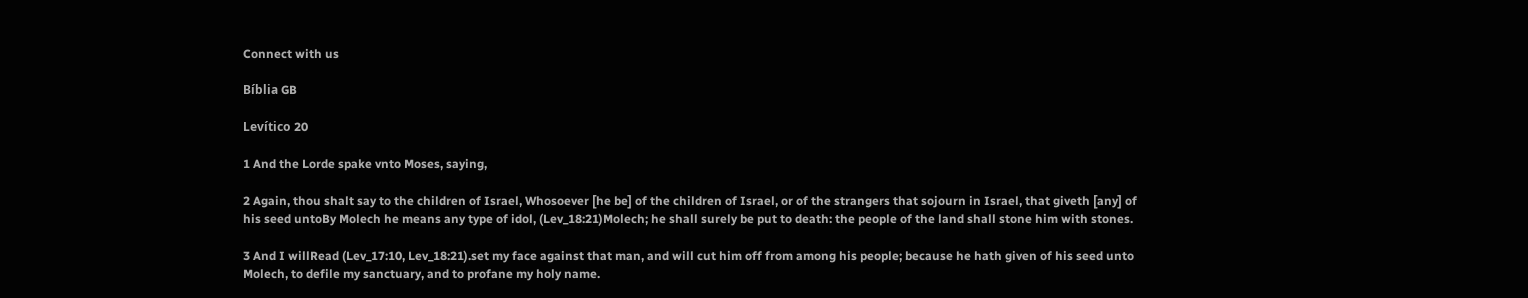Connect with us

Bíblia GB

Levítico 20

1 And the Lorde spake vnto Moses, saying,

2 Again, thou shalt say to the children of Israel, Whosoever [he be] of the children of Israel, or of the strangers that sojourn in Israel, that giveth [any] of his seed untoBy Molech he means any type of idol, (Lev_18:21)Molech; he shall surely be put to death: the people of the land shall stone him with stones.

3 And I willRead (Lev_17:10, Lev_18:21).set my face against that man, and will cut him off from among his people; because he hath given of his seed unto Molech, to defile my sanctuary, and to profane my holy name.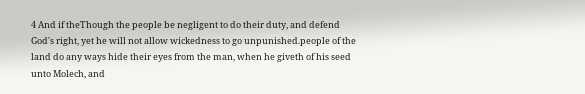4 And if theThough the people be negligent to do their duty, and defend God's right, yet he will not allow wickedness to go unpunished.people of the land do any ways hide their eyes from the man, when he giveth of his seed unto Molech, and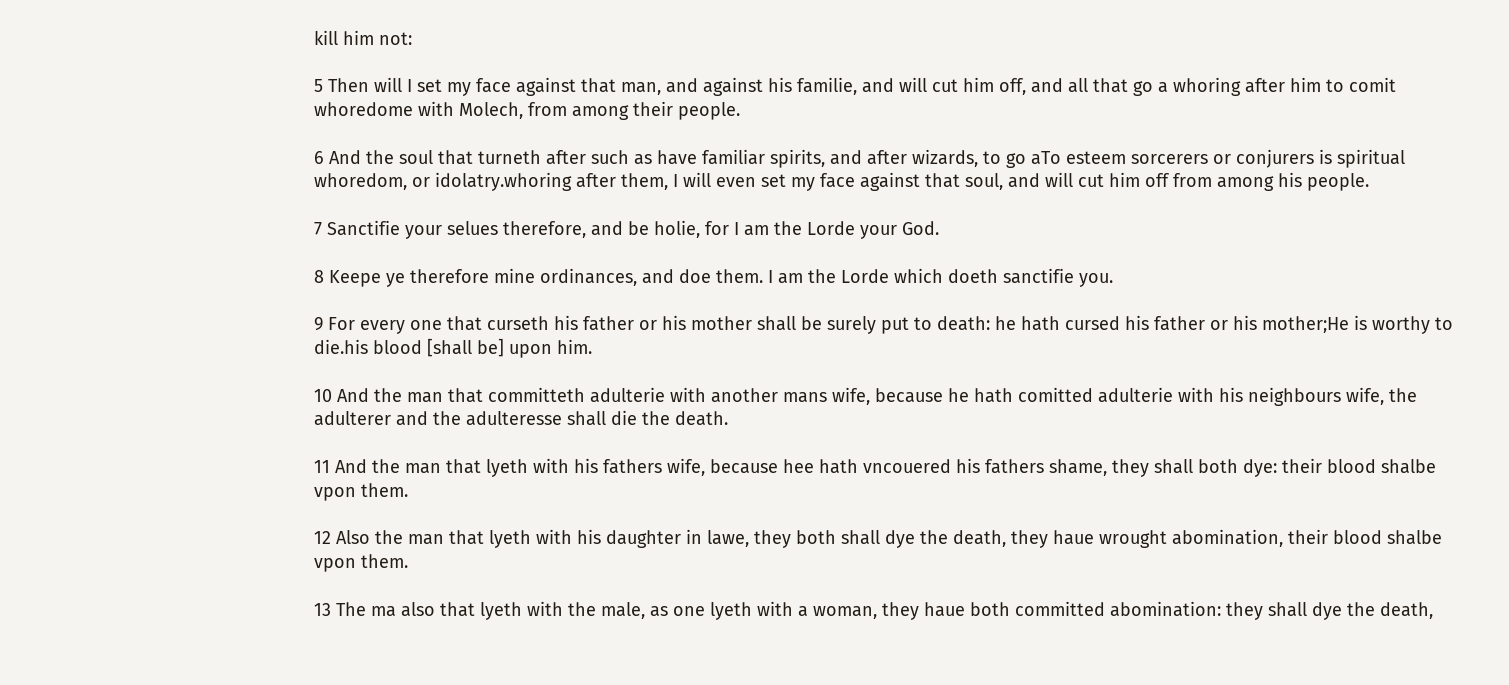kill him not:

5 Then will I set my face against that man, and against his familie, and will cut him off, and all that go a whoring after him to comit whoredome with Molech, from among their people.

6 And the soul that turneth after such as have familiar spirits, and after wizards, to go aTo esteem sorcerers or conjurers is spiritual whoredom, or idolatry.whoring after them, I will even set my face against that soul, and will cut him off from among his people.

7 Sanctifie your selues therefore, and be holie, for I am the Lorde your God.

8 Keepe ye therefore mine ordinances, and doe them. I am the Lorde which doeth sanctifie you.

9 For every one that curseth his father or his mother shall be surely put to death: he hath cursed his father or his mother;He is worthy to die.his blood [shall be] upon him.

10 And the man that committeth adulterie with another mans wife, because he hath comitted adulterie with his neighbours wife, the adulterer and the adulteresse shall die the death.

11 And the man that lyeth with his fathers wife, because hee hath vncouered his fathers shame, they shall both dye: their blood shalbe vpon them.

12 Also the man that lyeth with his daughter in lawe, they both shall dye the death, they haue wrought abomination, their blood shalbe vpon them.

13 The ma also that lyeth with the male, as one lyeth with a woman, they haue both committed abomination: they shall dye the death,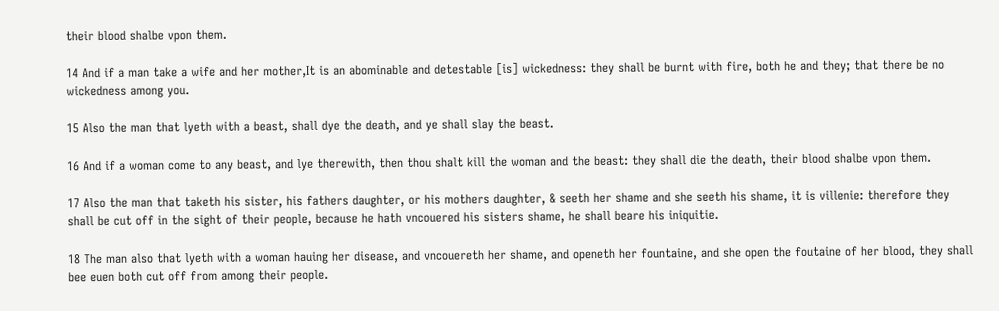their blood shalbe vpon them.

14 And if a man take a wife and her mother,It is an abominable and detestable [is] wickedness: they shall be burnt with fire, both he and they; that there be no wickedness among you.

15 Also the man that lyeth with a beast, shall dye the death, and ye shall slay the beast.

16 And if a woman come to any beast, and lye therewith, then thou shalt kill the woman and the beast: they shall die the death, their blood shalbe vpon them.

17 Also the man that taketh his sister, his fathers daughter, or his mothers daughter, & seeth her shame and she seeth his shame, it is villenie: therefore they shall be cut off in the sight of their people, because he hath vncouered his sisters shame, he shall beare his iniquitie.

18 The man also that lyeth with a woman hauing her disease, and vncouereth her shame, and openeth her fountaine, and she open the foutaine of her blood, they shall bee euen both cut off from among their people.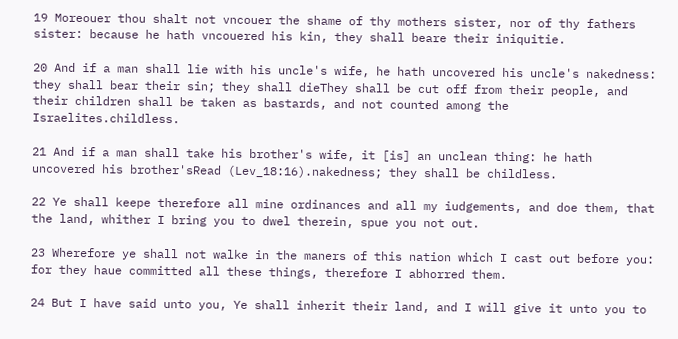19 Moreouer thou shalt not vncouer the shame of thy mothers sister, nor of thy fathers sister: because he hath vncouered his kin, they shall beare their iniquitie.

20 And if a man shall lie with his uncle's wife, he hath uncovered his uncle's nakedness: they shall bear their sin; they shall dieThey shall be cut off from their people, and their children shall be taken as bastards, and not counted among the Israelites.childless.

21 And if a man shall take his brother's wife, it [is] an unclean thing: he hath uncovered his brother'sRead (Lev_18:16).nakedness; they shall be childless.

22 Ye shall keepe therefore all mine ordinances and all my iudgements, and doe them, that the land, whither I bring you to dwel therein, spue you not out.

23 Wherefore ye shall not walke in the maners of this nation which I cast out before you: for they haue committed all these things, therefore I abhorred them.

24 But I have said unto you, Ye shall inherit their land, and I will give it unto you to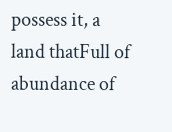possess it, a land thatFull of abundance of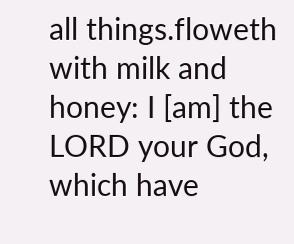all things.floweth with milk and honey: I [am] the LORD your God, which have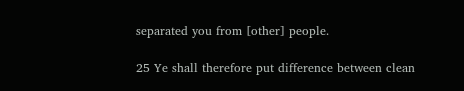separated you from [other] people.

25 Ye shall therefore put difference between clean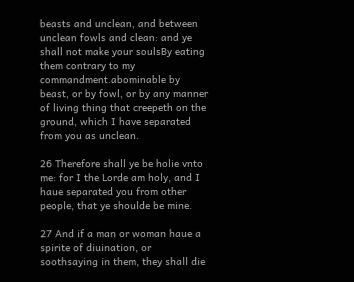beasts and unclean, and between unclean fowls and clean: and ye shall not make your soulsBy eating them contrary to my commandment.abominable by beast, or by fowl, or by any manner of living thing that creepeth on the ground, which I have separated from you as unclean.

26 Therefore shall ye be holie vnto me: for I the Lorde am holy, and I haue separated you from other people, that ye shoulde be mine.

27 And if a man or woman haue a spirite of diuination, or soothsaying in them, they shall die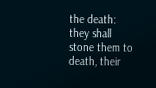the death: they shall stone them to death, their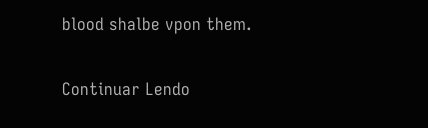blood shalbe vpon them.

Continuar Lendo